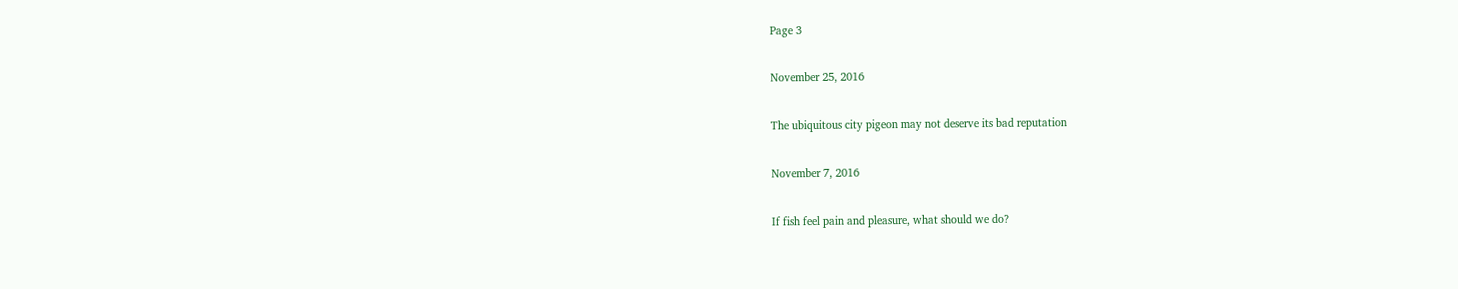Page 3

November 25, 2016

The ubiquitous city pigeon may not deserve its bad reputation

November 7, 2016

If fish feel pain and pleasure, what should we do?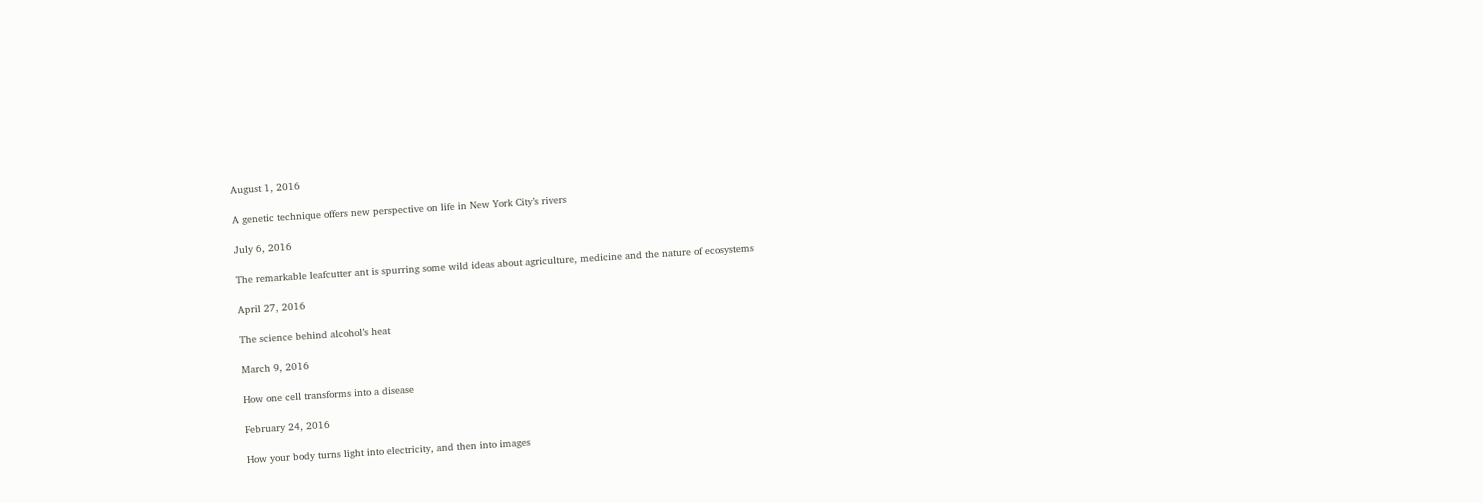August 1, 2016

A genetic technique offers new perspective on life in New York City’s rivers

July 6, 2016

The remarkable leafcutter ant is spurring some wild ideas about agriculture, medicine and the nature of ecosystems

April 27, 2016

The science behind alcohol’s heat

March 9, 2016

How one cell transforms into a disease

February 24, 2016

How your body turns light into electricity, and then into images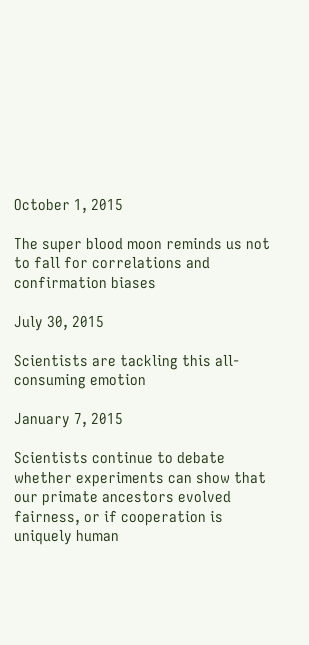October 1, 2015

The super blood moon reminds us not to fall for correlations and confirmation biases

July 30, 2015

Scientists are tackling this all-consuming emotion

January 7, 2015

Scientists continue to debate whether experiments can show that our primate ancestors evolved fairness, or if cooperation is uniquely human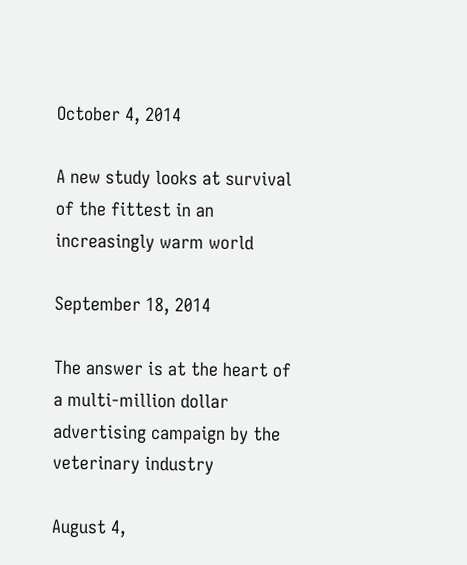October 4, 2014

A new study looks at survival of the fittest in an increasingly warm world

September 18, 2014

The answer is at the heart of a multi-million dollar advertising campaign by the veterinary industry

August 4,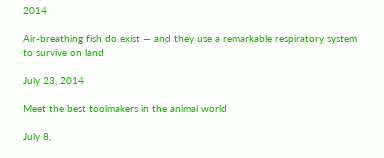2014

Air-breathing fish do exist — and they use a remarkable respiratory system to survive on land

July 23, 2014

Meet the best toolmakers in the animal world

July 8,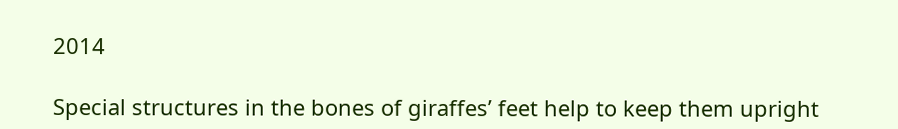2014

Special structures in the bones of giraffes’ feet help to keep them upright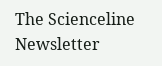The Scienceline Newsletter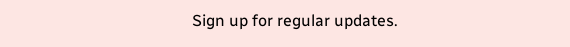Sign up for regular updates.